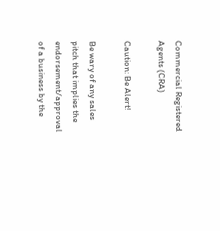Commercial Registered Agents (CRA)

Caution: Be Alert!

Be wary of any sales pitch that implies the endorsement/approval of a business by the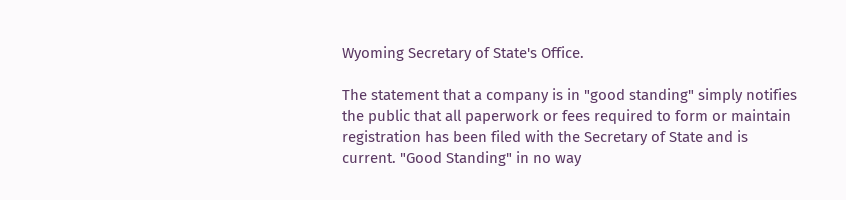Wyoming Secretary of State's Office.

The statement that a company is in "good standing" simply notifies the public that all paperwork or fees required to form or maintain registration has been filed with the Secretary of State and is current. "Good Standing" in no way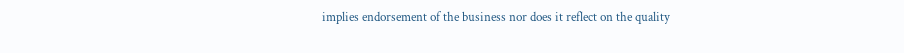implies endorsement of the business nor does it reflect on the quality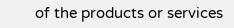of the products or services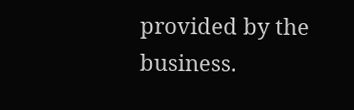provided by the business.